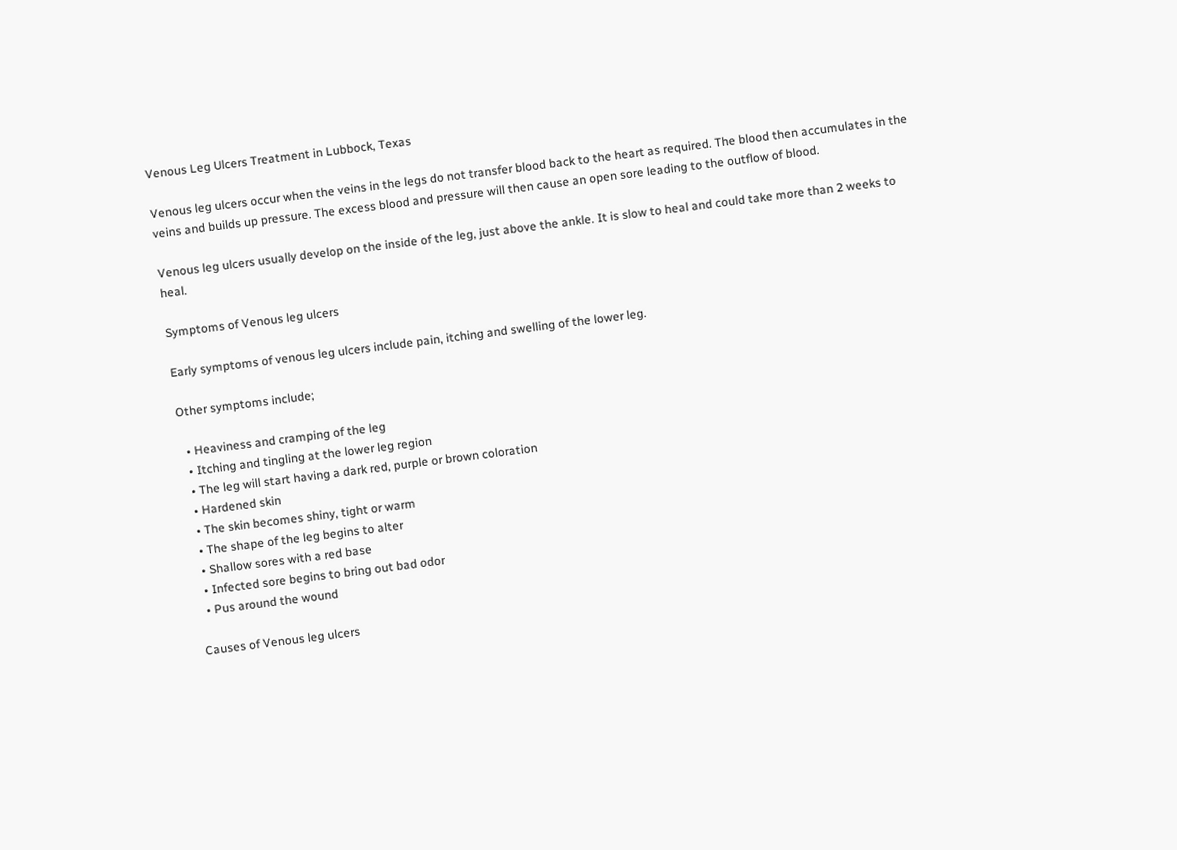Venous Leg Ulcers Treatment in Lubbock, Texas

Venous leg ulcers occur when the veins in the legs do not transfer blood back to the heart as required. The blood then accumulates in the veins and builds up pressure. The excess blood and pressure will then cause an open sore leading to the outflow of blood.

Venous leg ulcers usually develop on the inside of the leg, just above the ankle. It is slow to heal and could take more than 2 weeks to heal.

Symptoms of Venous leg ulcers

Early symptoms of venous leg ulcers include pain, itching and swelling of the lower leg.

Other symptoms include;

  • Heaviness and cramping of the leg
  • Itching and tingling at the lower leg region
  • The leg will start having a dark red, purple or brown coloration
  • Hardened skin
  • The skin becomes shiny, tight or warm
  • The shape of the leg begins to alter
  • Shallow sores with a red base
  • Infected sore begins to bring out bad odor
  • Pus around the wound

Causes of Venous leg ulcers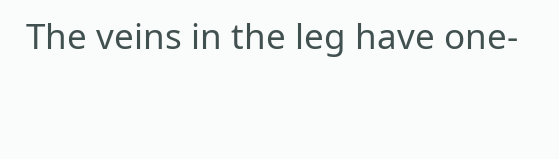The veins in the leg have one-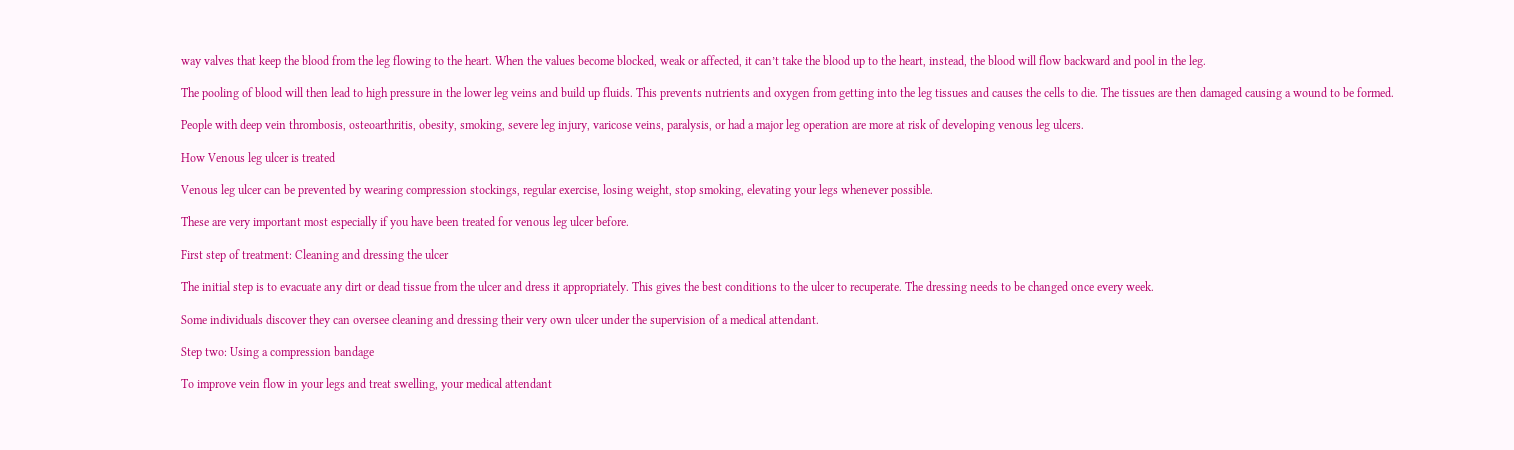way valves that keep the blood from the leg flowing to the heart. When the values become blocked, weak or affected, it can’t take the blood up to the heart, instead, the blood will flow backward and pool in the leg.

The pooling of blood will then lead to high pressure in the lower leg veins and build up fluids. This prevents nutrients and oxygen from getting into the leg tissues and causes the cells to die. The tissues are then damaged causing a wound to be formed.

People with deep vein thrombosis, osteoarthritis, obesity, smoking, severe leg injury, varicose veins, paralysis, or had a major leg operation are more at risk of developing venous leg ulcers.

How Venous leg ulcer is treated

Venous leg ulcer can be prevented by wearing compression stockings, regular exercise, losing weight, stop smoking, elevating your legs whenever possible.

These are very important most especially if you have been treated for venous leg ulcer before.

First step of treatment: Cleaning and dressing the ulcer

The initial step is to evacuate any dirt or dead tissue from the ulcer and dress it appropriately. This gives the best conditions to the ulcer to recuperate. The dressing needs to be changed once every week.

Some individuals discover they can oversee cleaning and dressing their very own ulcer under the supervision of a medical attendant.

Step two: Using a compression bandage

To improve vein flow in your legs and treat swelling, your medical attendant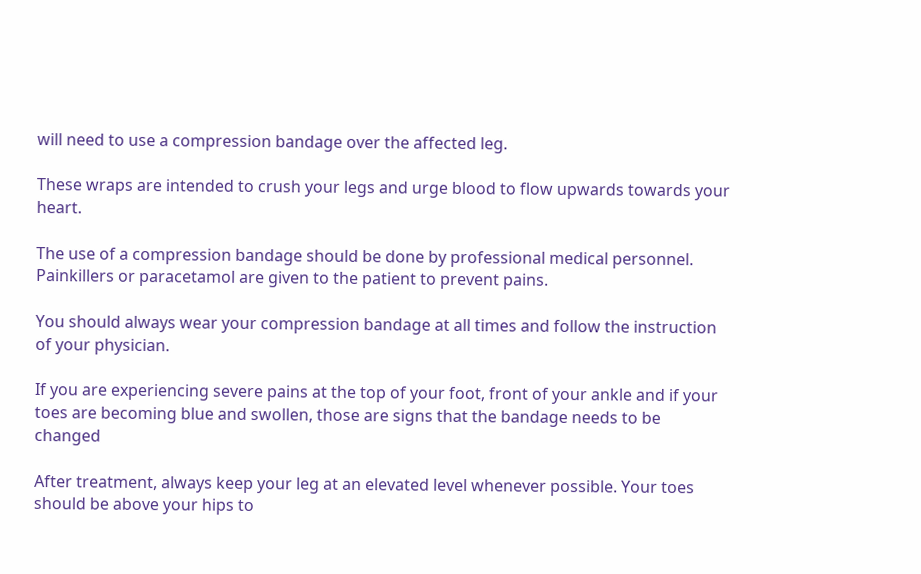will need to use a compression bandage over the affected leg.

These wraps are intended to crush your legs and urge blood to flow upwards towards your heart.

The use of a compression bandage should be done by professional medical personnel. Painkillers or paracetamol are given to the patient to prevent pains.

You should always wear your compression bandage at all times and follow the instruction of your physician.

If you are experiencing severe pains at the top of your foot, front of your ankle and if your toes are becoming blue and swollen, those are signs that the bandage needs to be changed

After treatment, always keep your leg at an elevated level whenever possible. Your toes should be above your hips to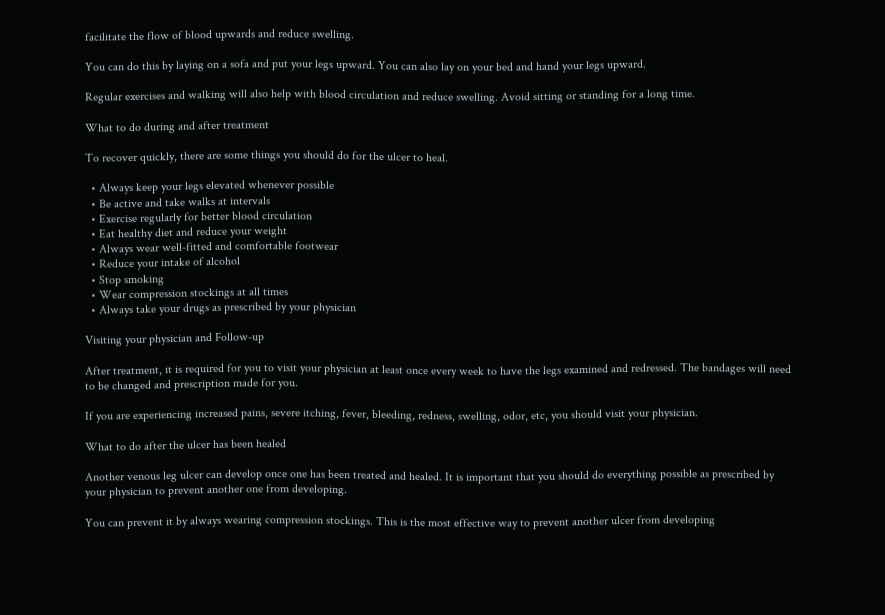facilitate the flow of blood upwards and reduce swelling.

You can do this by laying on a sofa and put your legs upward. You can also lay on your bed and hand your legs upward.

Regular exercises and walking will also help with blood circulation and reduce swelling. Avoid sitting or standing for a long time.

What to do during and after treatment

To recover quickly, there are some things you should do for the ulcer to heal.

  • Always keep your legs elevated whenever possible
  • Be active and take walks at intervals
  • Exercise regularly for better blood circulation
  • Eat healthy diet and reduce your weight
  • Always wear well-fitted and comfortable footwear
  • Reduce your intake of alcohol
  • Stop smoking
  • Wear compression stockings at all times
  • Always take your drugs as prescribed by your physician

Visiting your physician and Follow-up

After treatment, it is required for you to visit your physician at least once every week to have the legs examined and redressed. The bandages will need to be changed and prescription made for you.

If you are experiencing increased pains, severe itching, fever, bleeding, redness, swelling, odor, etc, you should visit your physician.

What to do after the ulcer has been healed

Another venous leg ulcer can develop once one has been treated and healed. It is important that you should do everything possible as prescribed by your physician to prevent another one from developing.

You can prevent it by always wearing compression stockings. This is the most effective way to prevent another ulcer from developing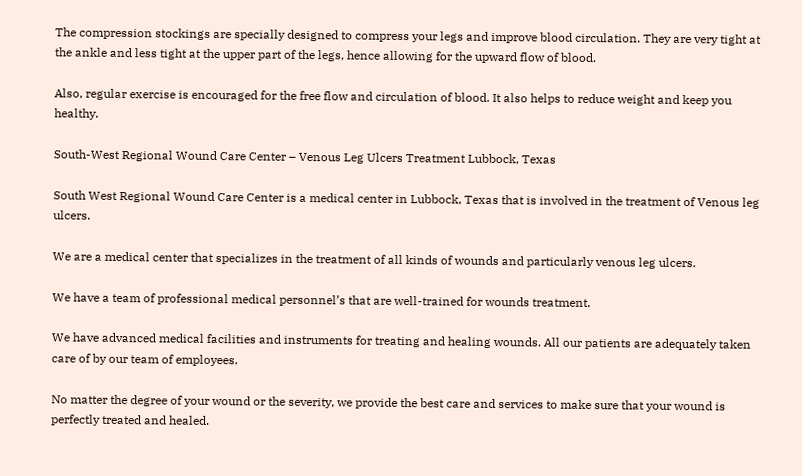The compression stockings are specially designed to compress your legs and improve blood circulation. They are very tight at the ankle and less tight at the upper part of the legs, hence allowing for the upward flow of blood.

Also, regular exercise is encouraged for the free flow and circulation of blood. It also helps to reduce weight and keep you healthy.

South-West Regional Wound Care Center – Venous Leg Ulcers Treatment Lubbock, Texas

South West Regional Wound Care Center is a medical center in Lubbock, Texas that is involved in the treatment of Venous leg ulcers.

We are a medical center that specializes in the treatment of all kinds of wounds and particularly venous leg ulcers.

We have a team of professional medical personnel’s that are well-trained for wounds treatment.

We have advanced medical facilities and instruments for treating and healing wounds. All our patients are adequately taken care of by our team of employees.

No matter the degree of your wound or the severity, we provide the best care and services to make sure that your wound is perfectly treated and healed.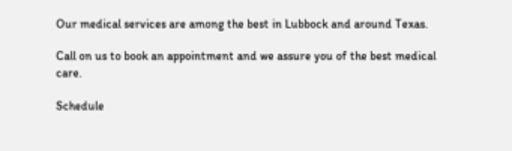Our medical services are among the best in Lubbock and around Texas.

Call on us to book an appointment and we assure you of the best medical care.

Schedule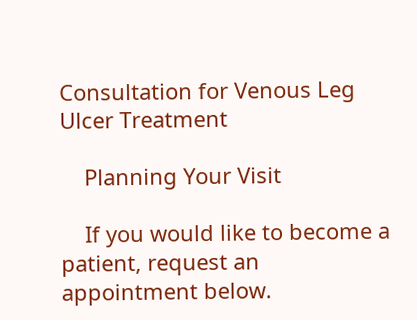Consultation for Venous Leg Ulcer Treatment

    Planning Your Visit

    If you would like to become a patient, request an appointment below.